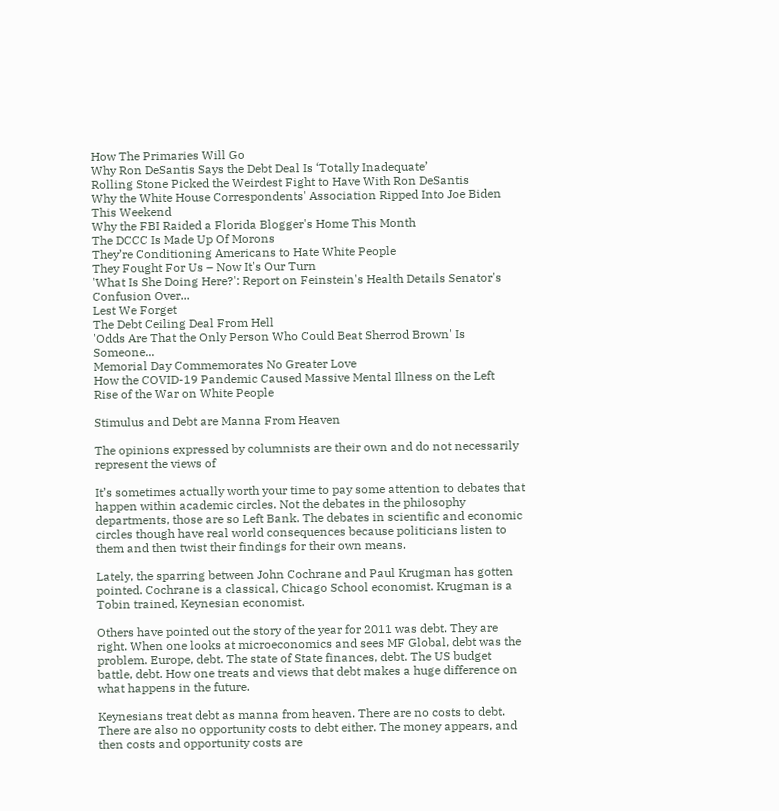How The Primaries Will Go
Why Ron DeSantis Says the Debt Deal Is ‘Totally Inadequate’
Rolling Stone Picked the Weirdest Fight to Have With Ron DeSantis
Why the White House Correspondents' Association Ripped Into Joe Biden This Weekend
Why the FBI Raided a Florida Blogger's Home This Month
The DCCC Is Made Up Of Morons
They’re Conditioning Americans to Hate White People
They Fought For Us – Now It's Our Turn
'What Is She Doing Here?': Report on Feinstein's Health Details Senator's Confusion Over...
Lest We Forget
The Debt Ceiling Deal From Hell
'Odds Are That the Only Person Who Could Beat Sherrod Brown' Is Someone...
Memorial Day Commemorates No Greater Love
How the COVID-19 Pandemic Caused Massive Mental Illness on the Left
Rise of the War on White People

Stimulus and Debt are Manna From Heaven

The opinions expressed by columnists are their own and do not necessarily represent the views of

It’s sometimes actually worth your time to pay some attention to debates that happen within academic circles. Not the debates in the philosophy departments, those are so Left Bank. The debates in scientific and economic circles though have real world consequences because politicians listen to them and then twist their findings for their own means.

Lately, the sparring between John Cochrane and Paul Krugman has gotten pointed. Cochrane is a classical, Chicago School economist. Krugman is a Tobin trained, Keynesian economist.

Others have pointed out the story of the year for 2011 was debt. They are right. When one looks at microeconomics and sees MF Global, debt was the problem. Europe, debt. The state of State finances, debt. The US budget battle, debt. How one treats and views that debt makes a huge difference on what happens in the future.

Keynesians treat debt as manna from heaven. There are no costs to debt. There are also no opportunity costs to debt either. The money appears, and then costs and opportunity costs are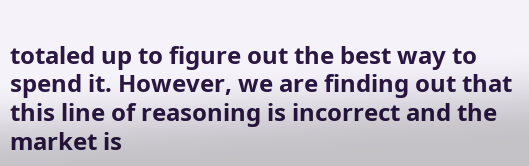totaled up to figure out the best way to spend it. However, we are finding out that this line of reasoning is incorrect and the market is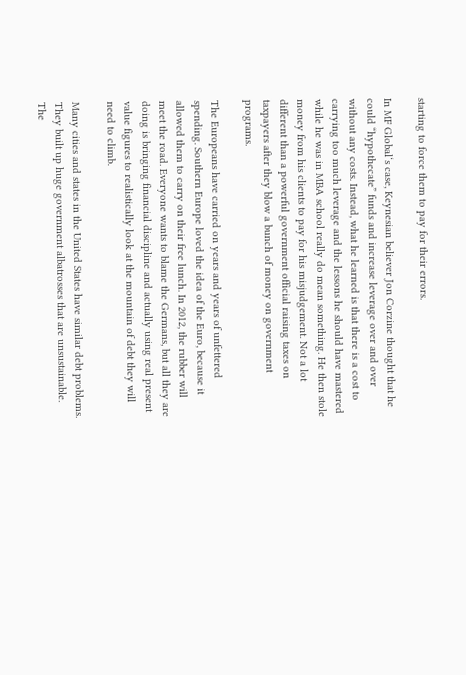starting to force them to pay for their errors.

In MF Global‘s case, Keynesian believer Jon Corzine thought that he could “hypothecate” funds and increase leverage over and over without any costs. Instead, what he learned is that there is a cost to carrying too much leverage and the lessons he should have mastered while he was in MBA school really do mean something. He then stole money from his clients to pay for his misjudgement. Not a lot different than a powerful government official raising taxes on taxpayers after they blow a bunch of money on government programs.

The Europeans have carried on years and years of unfettered spending. Southern Europe loved the idea of the Euro, because it allowed them to carry on their free lunch. In 2012, the rubber will meet the road. Everyone wants to blame the Germans, but all they are doing is bringing financial discipline and actually using real present value figures to realistically look at the mountain of debt they will need to climb.

Many cities and states in the United States have similar debt problems. They built up huge government albatrosses that are unsustainable. The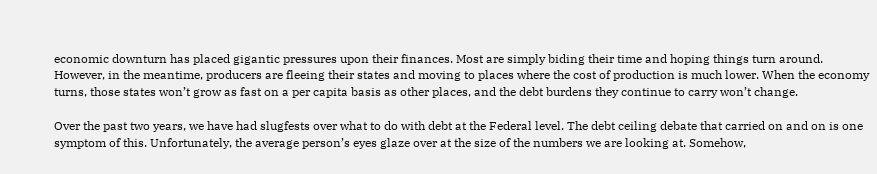economic downturn has placed gigantic pressures upon their finances. Most are simply biding their time and hoping things turn around. However, in the meantime, producers are fleeing their states and moving to places where the cost of production is much lower. When the economy turns, those states won’t grow as fast on a per capita basis as other places, and the debt burdens they continue to carry won’t change.

Over the past two years, we have had slugfests over what to do with debt at the Federal level. The debt ceiling debate that carried on and on is one symptom of this. Unfortunately, the average person’s eyes glaze over at the size of the numbers we are looking at. Somehow,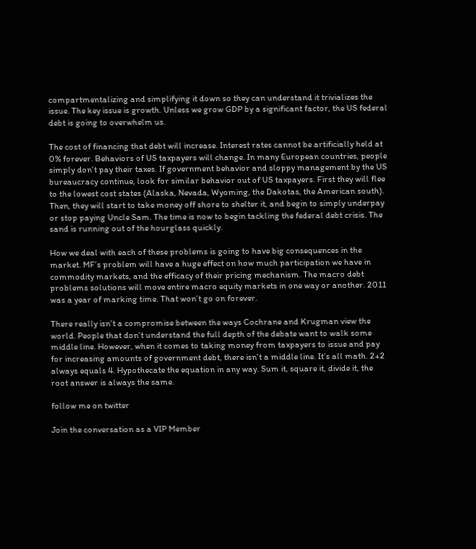compartmentalizing and simplifying it down so they can understand it trivializes the issue. The key issue is growth. Unless we grow GDP by a significant factor, the US federal debt is going to overwhelm us.

The cost of financing that debt will increase. Interest rates cannot be artificially held at 0% forever. Behaviors of US taxpayers will change. In many European countries, people simply don’t pay their taxes. If government behavior and sloppy management by the US bureaucracy continue, look for similar behavior out of US taxpayers. First they will flee to the lowest cost states (Alaska, Nevada, Wyoming, the Dakotas, the American south). Then, they will start to take money off shore to shelter it, and begin to simply underpay or stop paying Uncle Sam. The time is now to begin tackling the federal debt crisis. The sand is running out of the hourglass quickly.

How we deal with each of these problems is going to have big consequences in the market. MF’s problem will have a huge effect on how much participation we have in commodity markets, and the efficacy of their pricing mechanism. The macro debt problems solutions will move entire macro equity markets in one way or another. 2011 was a year of marking time. That won’t go on forever.

There really isn’t a compromise between the ways Cochrane and Krugman view the world. People that don’t understand the full depth of the debate want to walk some middle line. However, when it comes to taking money from taxpayers to issue and pay for increasing amounts of government debt, there isn’t a middle line. It’s all math. 2+2 always equals 4. Hypothecate the equation in any way. Sum it, square it, divide it, the root answer is always the same.

follow me on twitter

Join the conversation as a VIP Member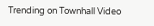Trending on Townhall Video